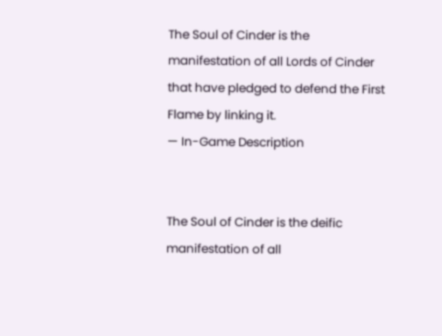The Soul of Cinder is the manifestation of all Lords of Cinder that have pledged to defend the First Flame by linking it.
— In-Game Description


The Soul of Cinder is the deific manifestation of all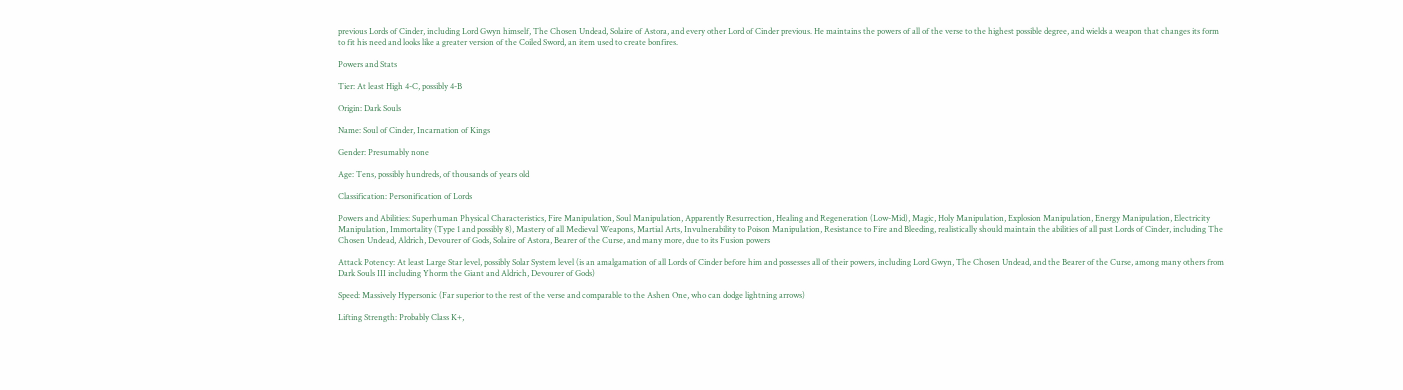previous Lords of Cinder, including Lord Gwyn himself, The Chosen Undead, Solaire of Astora, and every other Lord of Cinder previous. He maintains the powers of all of the verse to the highest possible degree, and wields a weapon that changes its form to fit his need and looks like a greater version of the Coiled Sword, an item used to create bonfires.

Powers and Stats

Tier: At least High 4-C, possibly 4-B

Origin: Dark Souls

Name: Soul of Cinder, Incarnation of Kings

Gender: Presumably none

Age: Tens, possibly hundreds, of thousands of years old

Classification: Personification of Lords

Powers and Abilities: Superhuman Physical Characteristics, Fire Manipulation, Soul Manipulation, Apparently Resurrection, Healing and Regeneration (Low-Mid), Magic, Holy Manipulation, Explosion Manipulation, Energy Manipulation, Electricity Manipulation, Immortality (Type 1 and possibly 8), Mastery of all Medieval Weapons, Martial Arts, Invulnerability to Poison Manipulation, Resistance to Fire and Bleeding, realistically should maintain the abilities of all past Lords of Cinder, including The Chosen Undead, Aldrich, Devourer of Gods, Solaire of Astora, Bearer of the Curse, and many more, due to its Fusion powers

Attack Potency: At least Large Star level, possibly Solar System level (is an amalgamation of all Lords of Cinder before him and possesses all of their powers, including Lord Gwyn, The Chosen Undead, and the Bearer of the Curse, among many others from Dark Souls III including Yhorm the Giant and Aldrich, Devourer of Gods)

Speed: Massively Hypersonic (Far superior to the rest of the verse and comparable to the Ashen One, who can dodge lightning arrows)

Lifting Strength: Probably Class K+,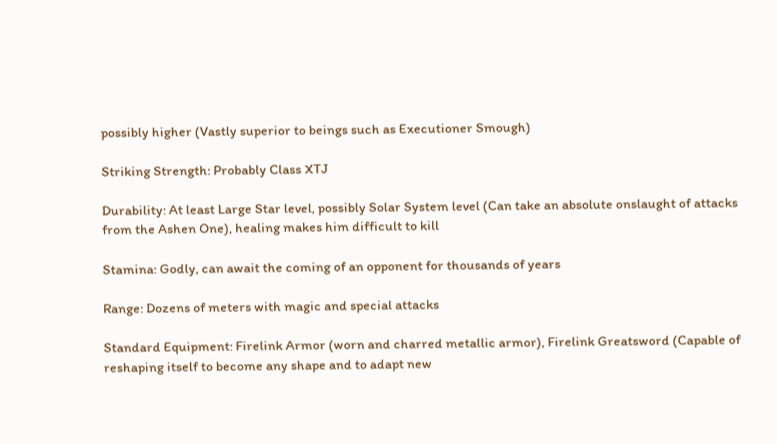possibly higher (Vastly superior to beings such as Executioner Smough)

Striking Strength: Probably Class XTJ

Durability: At least Large Star level, possibly Solar System level (Can take an absolute onslaught of attacks from the Ashen One), healing makes him difficult to kill

Stamina: Godly, can await the coming of an opponent for thousands of years

Range: Dozens of meters with magic and special attacks

Standard Equipment: Firelink Armor (worn and charred metallic armor), Firelink Greatsword (Capable of reshaping itself to become any shape and to adapt new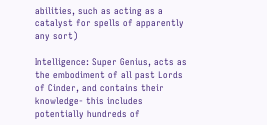abilities, such as acting as a catalyst for spells of apparently any sort)

Intelligence: Super Genius, acts as the embodiment of all past Lords of Cinder, and contains their knowledge- this includes potentially hundreds of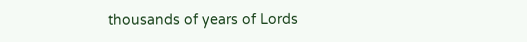thousands of years of Lords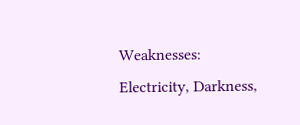Weaknesses: Electricity, Darkness,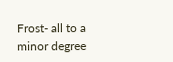Frost- all to a minor degree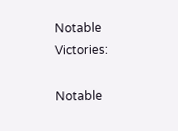Notable Victories:

Notable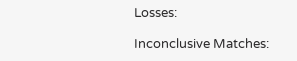Losses:

Inconclusive Matches: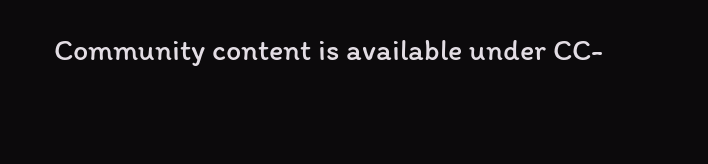Community content is available under CC-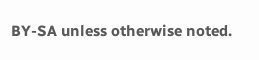BY-SA unless otherwise noted.